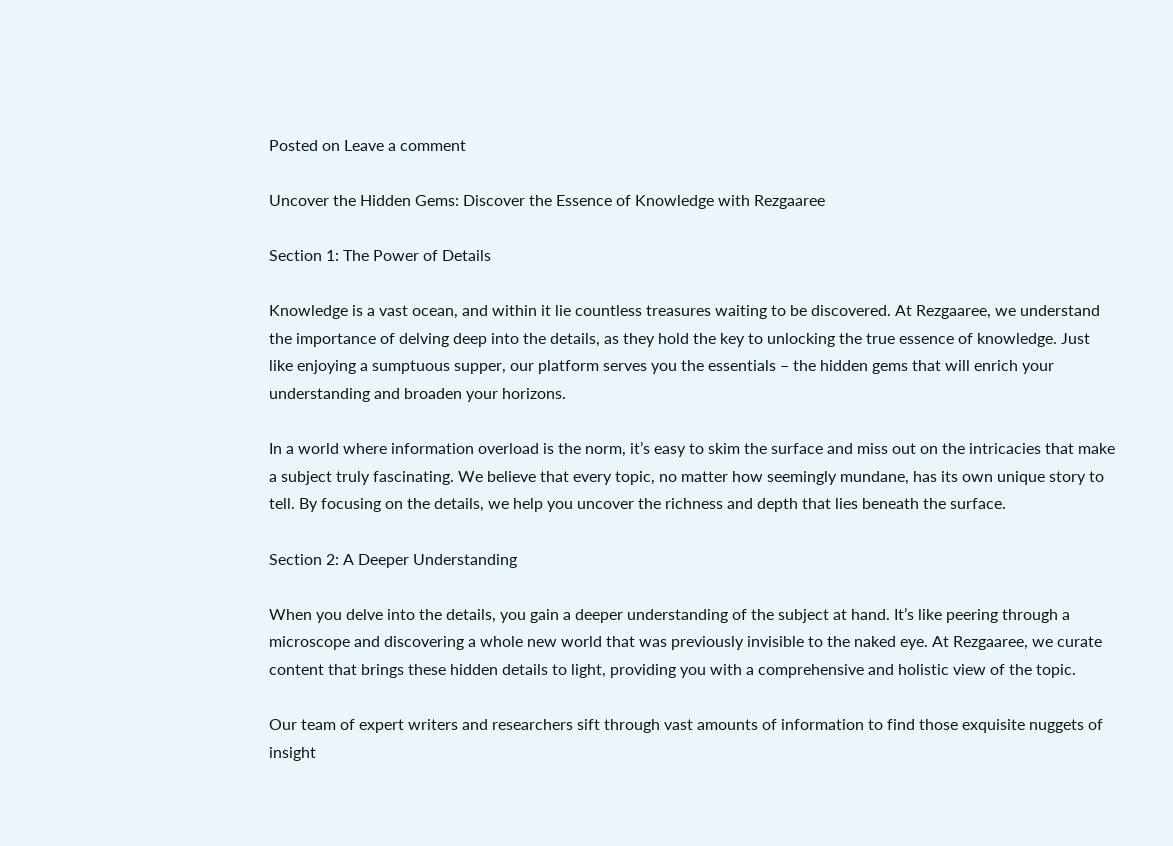Posted on Leave a comment

Uncover the Hidden Gems: Discover the Essence of Knowledge with Rezgaaree

Section 1: The Power of Details

Knowledge is a vast ocean, and within it lie countless treasures waiting to be discovered. At Rezgaaree, we understand the importance of delving deep into the details, as they hold the key to unlocking the true essence of knowledge. Just like enjoying a sumptuous supper, our platform serves you the essentials – the hidden gems that will enrich your understanding and broaden your horizons.

In a world where information overload is the norm, it’s easy to skim the surface and miss out on the intricacies that make a subject truly fascinating. We believe that every topic, no matter how seemingly mundane, has its own unique story to tell. By focusing on the details, we help you uncover the richness and depth that lies beneath the surface.

Section 2: A Deeper Understanding

When you delve into the details, you gain a deeper understanding of the subject at hand. It’s like peering through a microscope and discovering a whole new world that was previously invisible to the naked eye. At Rezgaaree, we curate content that brings these hidden details to light, providing you with a comprehensive and holistic view of the topic.

Our team of expert writers and researchers sift through vast amounts of information to find those exquisite nuggets of insight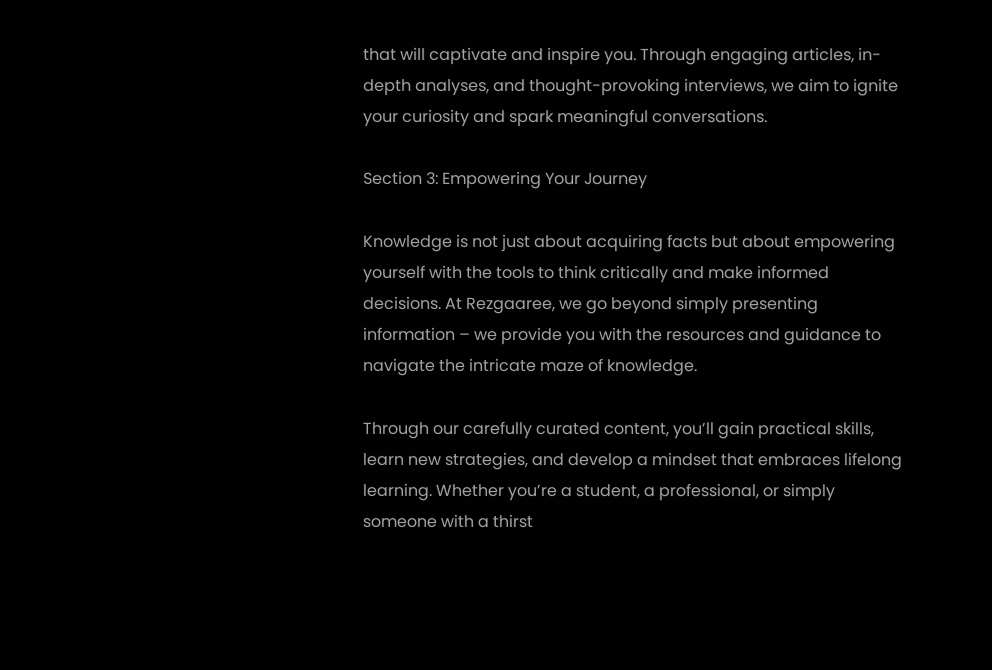that will captivate and inspire you. Through engaging articles, in-depth analyses, and thought-provoking interviews, we aim to ignite your curiosity and spark meaningful conversations.

Section 3: Empowering Your Journey

Knowledge is not just about acquiring facts but about empowering yourself with the tools to think critically and make informed decisions. At Rezgaaree, we go beyond simply presenting information – we provide you with the resources and guidance to navigate the intricate maze of knowledge.

Through our carefully curated content, you’ll gain practical skills, learn new strategies, and develop a mindset that embraces lifelong learning. Whether you’re a student, a professional, or simply someone with a thirst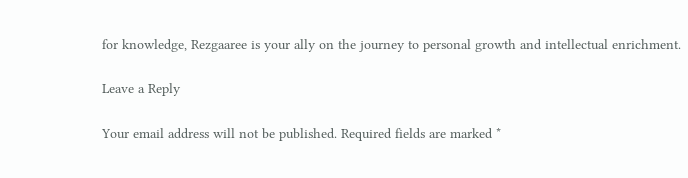for knowledge, Rezgaaree is your ally on the journey to personal growth and intellectual enrichment.

Leave a Reply

Your email address will not be published. Required fields are marked *